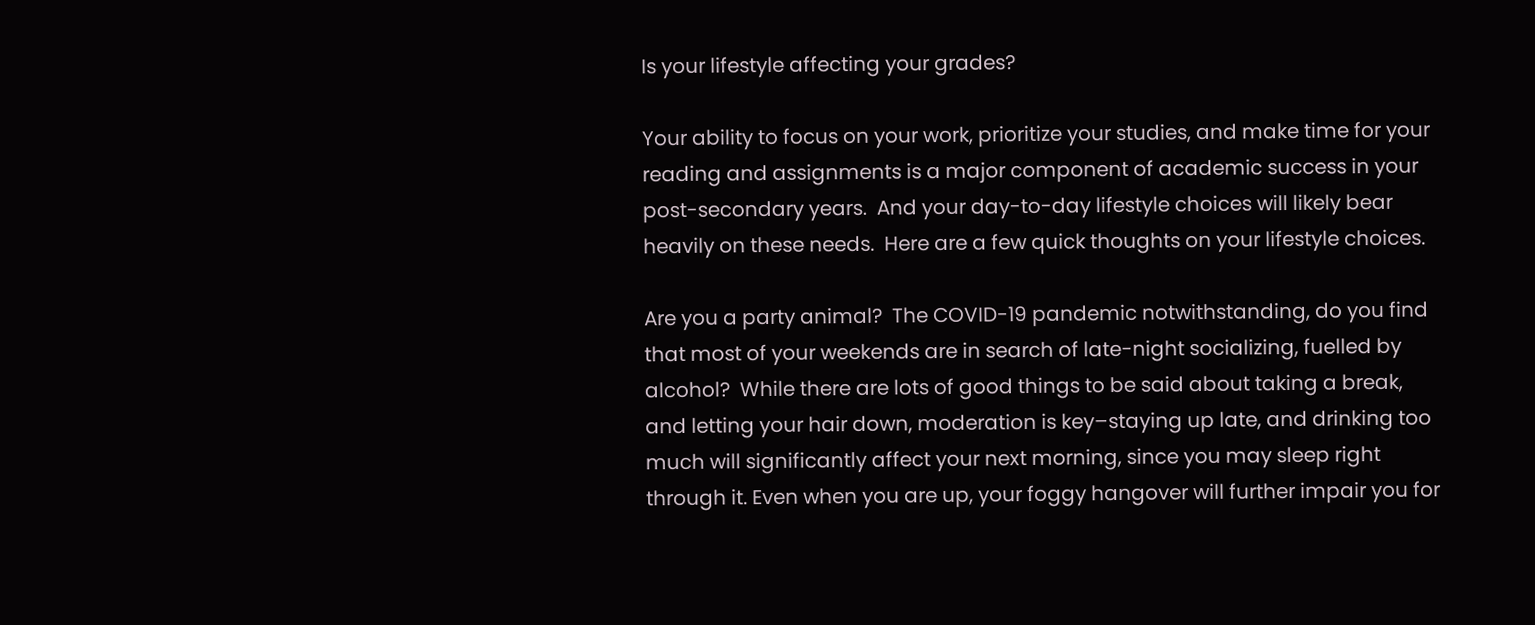Is your lifestyle affecting your grades?

Your ability to focus on your work, prioritize your studies, and make time for your reading and assignments is a major component of academic success in your post-secondary years.  And your day-to-day lifestyle choices will likely bear heavily on these needs.  Here are a few quick thoughts on your lifestyle choices.

Are you a party animal?  The COVID-19 pandemic notwithstanding, do you find that most of your weekends are in search of late-night socializing, fuelled by alcohol?  While there are lots of good things to be said about taking a break, and letting your hair down, moderation is key–staying up late, and drinking too much will significantly affect your next morning, since you may sleep right through it. Even when you are up, your foggy hangover will further impair you for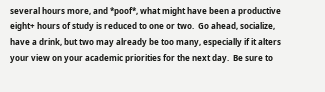several hours more, and *poof*, what might have been a productive eight+ hours of study is reduced to one or two.  Go ahead, socialize, have a drink, but two may already be too many, especially if it alters your view on your academic priorities for the next day.  Be sure to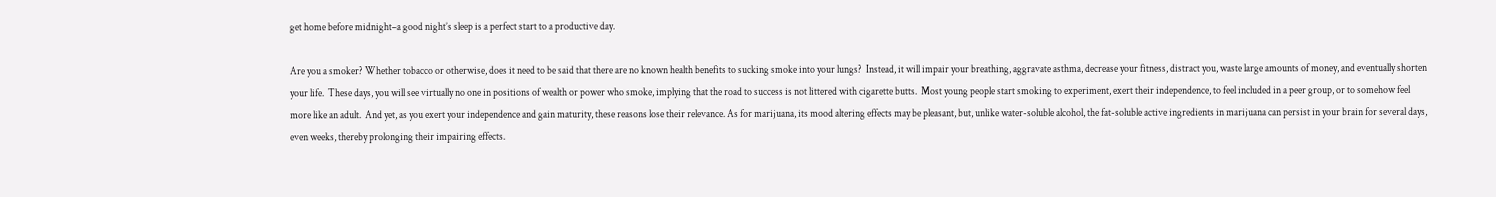get home before midnight–a good night’s sleep is a perfect start to a productive day.

Are you a smoker? Whether tobacco or otherwise, does it need to be said that there are no known health benefits to sucking smoke into your lungs?  Instead, it will impair your breathing, aggravate asthma, decrease your fitness, distract you, waste large amounts of money, and eventually shorten your life.  These days, you will see virtually no one in positions of wealth or power who smoke, implying that the road to success is not littered with cigarette butts.  Most young people start smoking to experiment, exert their independence, to feel included in a peer group, or to somehow feel more like an adult.  And yet, as you exert your independence and gain maturity, these reasons lose their relevance. As for marijuana, its mood altering effects may be pleasant, but, unlike water-soluble alcohol, the fat-soluble active ingredients in marijuana can persist in your brain for several days, even weeks, thereby prolonging their impairing effects.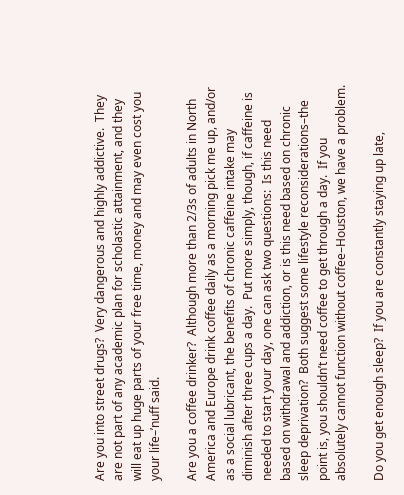Are you into street drugs?  Very dangerous and highly addictive.  They are not part of any academic plan for scholastic attainment, and they will eat up huge parts of your free time, money and may even cost you your life–’nuff said.

Are you a coffee drinker?  Although more than 2/3s of adults in North America and Europe drink coffee daily as a morning pick me up, and/or as a social lubricant, the benefits of chronic caffeine intake may diminish after three cups a day.  Put more simply, though, if caffeine is needed to start your day, one can ask two questions:  Is this need based on withdrawal and addiction, or is this need based on chronic sleep deprivation?  Both suggest some lifestyle reconsiderations–the point is, you shouldn’t need coffee to get through a day.  If you absolutely cannot function without coffee–Houston, we have a problem.

Do you get enough sleep?  If you are constantly staying up late,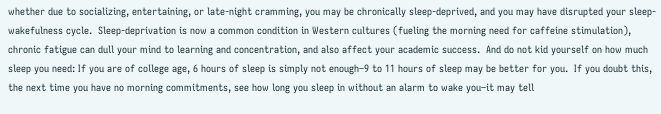whether due to socializing, entertaining, or late-night cramming, you may be chronically sleep-deprived, and you may have disrupted your sleep-wakefulness cycle.  Sleep-deprivation is now a common condition in Western cultures (fueling the morning need for caffeine stimulation), chronic fatigue can dull your mind to learning and concentration, and also affect your academic success.  And do not kid yourself on how much sleep you need: If you are of college age, 6 hours of sleep is simply not enough–9 to 11 hours of sleep may be better for you.  If you doubt this, the next time you have no morning commitments, see how long you sleep in without an alarm to wake you–it may tell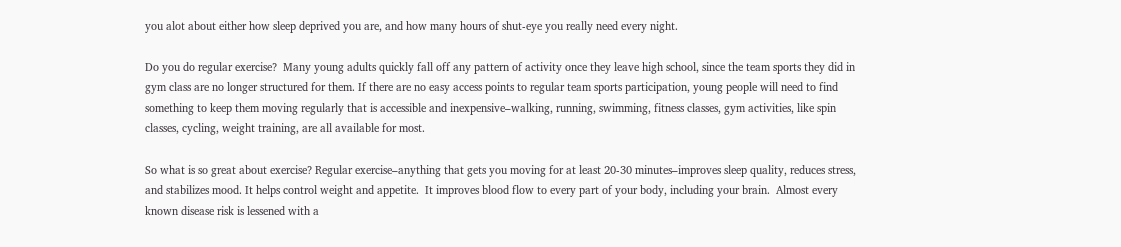you alot about either how sleep deprived you are, and how many hours of shut-eye you really need every night.

Do you do regular exercise?  Many young adults quickly fall off any pattern of activity once they leave high school, since the team sports they did in gym class are no longer structured for them. If there are no easy access points to regular team sports participation, young people will need to find something to keep them moving regularly that is accessible and inexpensive–walking, running, swimming, fitness classes, gym activities, like spin classes, cycling, weight training, are all available for most.

So what is so great about exercise? Regular exercise–anything that gets you moving for at least 20-30 minutes–improves sleep quality, reduces stress, and stabilizes mood. It helps control weight and appetite.  It improves blood flow to every part of your body, including your brain.  Almost every known disease risk is lessened with a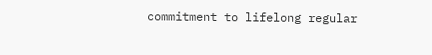commitment to lifelong regular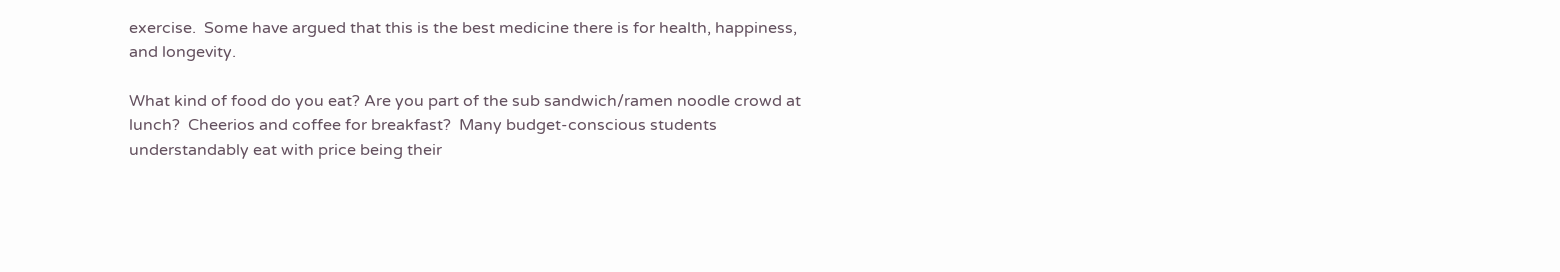exercise.  Some have argued that this is the best medicine there is for health, happiness, and longevity.

What kind of food do you eat? Are you part of the sub sandwich/ramen noodle crowd at lunch?  Cheerios and coffee for breakfast?  Many budget-conscious students understandably eat with price being their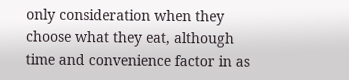only consideration when they choose what they eat, although time and convenience factor in as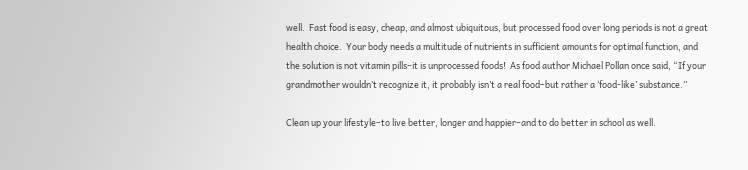well.  Fast food is easy, cheap, and almost ubiquitous, but processed food over long periods is not a great health choice.  Your body needs a multitude of nutrients in sufficient amounts for optimal function, and the solution is not vitamin pills–it is unprocessed foods!  As food author Michael Pollan once said, “If your grandmother wouldn’t recognize it, it probably isn’t a real food–but rather a ‘food-like’ substance.”

Clean up your lifestyle–to live better, longer and happier–and to do better in school as well.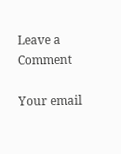Leave a Comment

Your email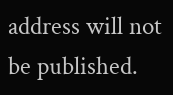address will not be published.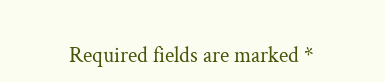Required fields are marked *